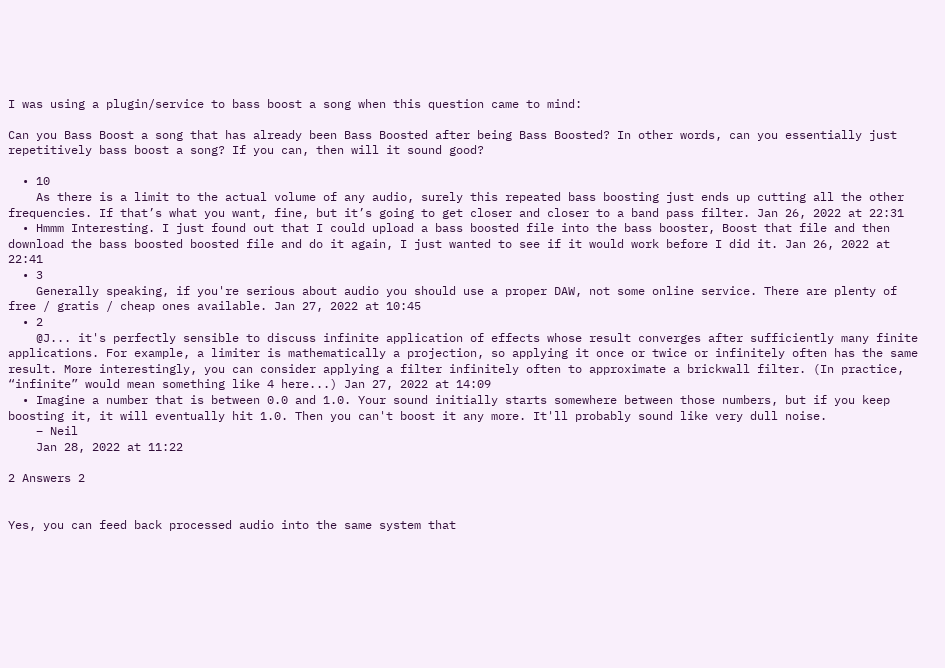I was using a plugin/service to bass boost a song when this question came to mind:

Can you Bass Boost a song that has already been Bass Boosted after being Bass Boosted? In other words, can you essentially just repetitively bass boost a song? If you can, then will it sound good?

  • 10
    As there is a limit to the actual volume of any audio, surely this repeated bass boosting just ends up cutting all the other frequencies. If that’s what you want, fine, but it’s going to get closer and closer to a band pass filter. Jan 26, 2022 at 22:31
  • Hmmm Interesting. I just found out that I could upload a bass boosted file into the bass booster, Boost that file and then download the bass boosted boosted file and do it again, I just wanted to see if it would work before I did it. Jan 26, 2022 at 22:41
  • 3
    Generally speaking, if you're serious about audio you should use a proper DAW, not some online service. There are plenty of free / gratis / cheap ones available. Jan 27, 2022 at 10:45
  • 2
    @J... it's perfectly sensible to discuss infinite application of effects whose result converges after sufficiently many finite applications. For example, a limiter is mathematically a projection, so applying it once or twice or infinitely often has the same result. More interestingly, you can consider applying a filter infinitely often to approximate a brickwall filter. (In practice, “infinite” would mean something like 4 here...) Jan 27, 2022 at 14:09
  • Imagine a number that is between 0.0 and 1.0. Your sound initially starts somewhere between those numbers, but if you keep boosting it, it will eventually hit 1.0. Then you can't boost it any more. It'll probably sound like very dull noise.
    – Neil
    Jan 28, 2022 at 11:22

2 Answers 2


Yes, you can feed back processed audio into the same system that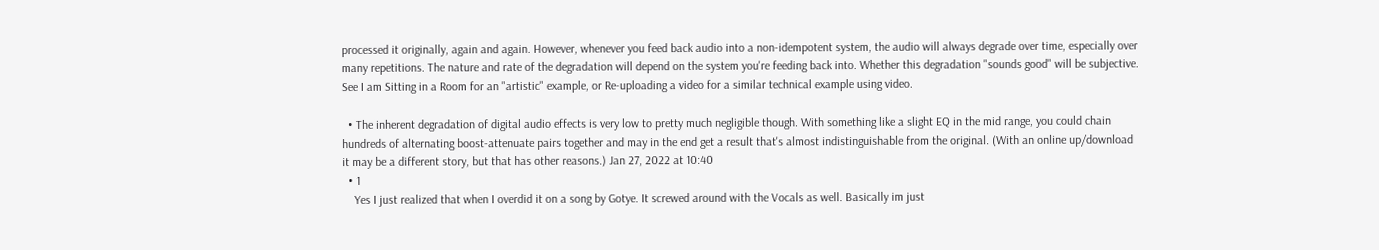processed it originally, again and again. However, whenever you feed back audio into a non-idempotent system, the audio will always degrade over time, especially over many repetitions. The nature and rate of the degradation will depend on the system you're feeding back into. Whether this degradation "sounds good" will be subjective. See I am Sitting in a Room for an "artistic" example, or Re-uploading a video for a similar technical example using video.

  • The inherent degradation of digital audio effects is very low to pretty much negligible though. With something like a slight EQ in the mid range, you could chain hundreds of alternating boost-attenuate pairs together and may in the end get a result that's almost indistinguishable from the original. (With an online up/download it may be a different story, but that has other reasons.) Jan 27, 2022 at 10:40
  • 1
    Yes I just realized that when I overdid it on a song by Gotye. It screwed around with the Vocals as well. Basically im just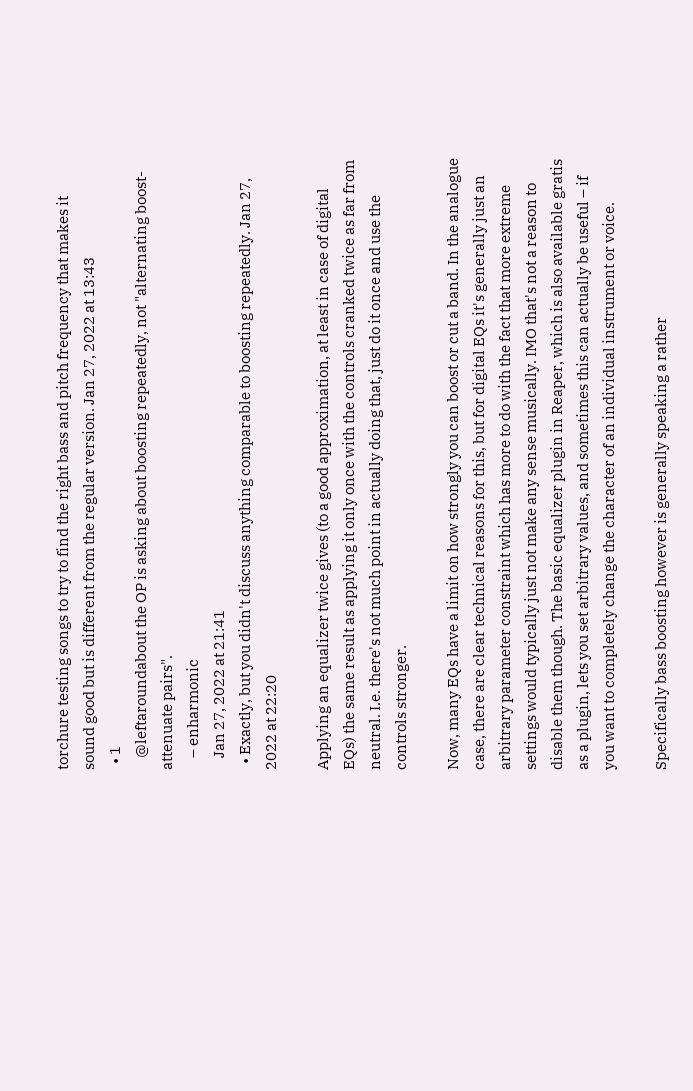torchure testing songs to try to find the right bass and pitch frequency that makes it sound good but is different from the regular version. Jan 27, 2022 at 13:43
  • 1
    @leftaroundabout the OP is asking about boosting repeatedly, not "alternating boost-attenuate pairs".
    – enharmonic
    Jan 27, 2022 at 21:41
  • Exactly, but you didn't discuss anything comparable to boosting repeatedly. Jan 27, 2022 at 22:20

Applying an equalizer twice gives (to a good approximation, at least in case of digital EQs) the same result as applying it only once with the controls cranked twice as far from neutral. I.e. there's not much point in actually doing that, just do it once and use the controls stronger.

Now, many EQs have a limit on how strongly you can boost or cut a band. In the analogue case, there are clear technical reasons for this, but for digital EQs it's generally just an arbitrary parameter constraint which has more to do with the fact that more extreme settings would typically just not make any sense musically. IMO that's not a reason to disable them though. The basic equalizer plugin in Reaper, which is also available gratis as a plugin, lets you set arbitrary values, and sometimes this can actually be useful – if you want to completely change the character of an individual instrument or voice.

Specifically bass boosting however is generally speaking a rather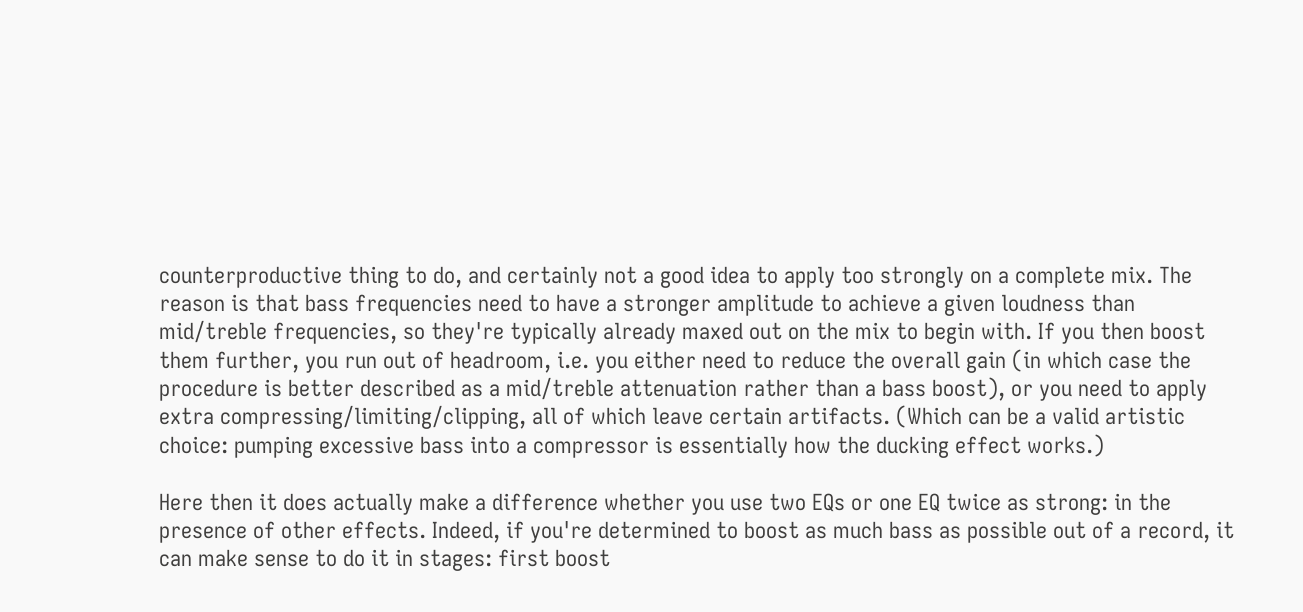counterproductive thing to do, and certainly not a good idea to apply too strongly on a complete mix. The reason is that bass frequencies need to have a stronger amplitude to achieve a given loudness than mid/treble frequencies, so they're typically already maxed out on the mix to begin with. If you then boost them further, you run out of headroom, i.e. you either need to reduce the overall gain (in which case the procedure is better described as a mid/treble attenuation rather than a bass boost), or you need to apply extra compressing/limiting/clipping, all of which leave certain artifacts. (Which can be a valid artistic choice: pumping excessive bass into a compressor is essentially how the ducking effect works.)

Here then it does actually make a difference whether you use two EQs or one EQ twice as strong: in the presence of other effects. Indeed, if you're determined to boost as much bass as possible out of a record, it can make sense to do it in stages: first boost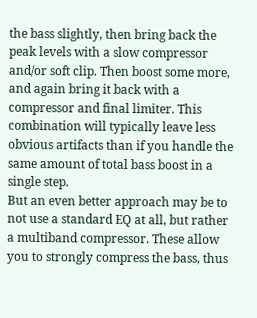the bass slightly, then bring back the peak levels with a slow compressor and/or soft clip. Then boost some more, and again bring it back with a compressor and final limiter. This combination will typically leave less obvious artifacts than if you handle the same amount of total bass boost in a single step.
But an even better approach may be to not use a standard EQ at all, but rather a multiband compressor. These allow you to strongly compress the bass, thus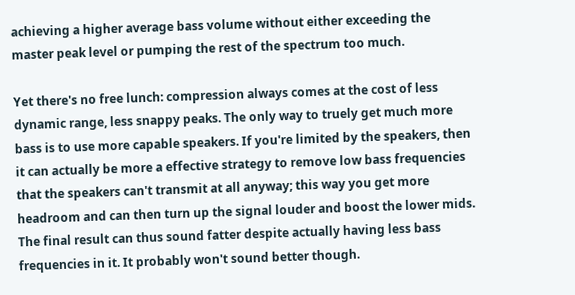achieving a higher average bass volume without either exceeding the master peak level or pumping the rest of the spectrum too much.

Yet there's no free lunch: compression always comes at the cost of less dynamic range, less snappy peaks. The only way to truely get much more bass is to use more capable speakers. If you're limited by the speakers, then it can actually be more a effective strategy to remove low bass frequencies that the speakers can't transmit at all anyway; this way you get more headroom and can then turn up the signal louder and boost the lower mids. The final result can thus sound fatter despite actually having less bass frequencies in it. It probably won't sound better though.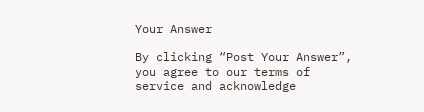Your Answer

By clicking “Post Your Answer”, you agree to our terms of service and acknowledge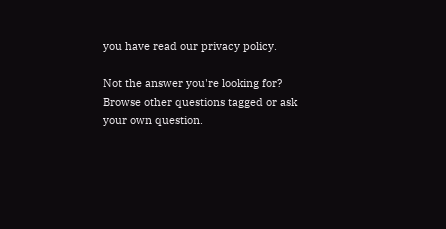you have read our privacy policy.

Not the answer you're looking for? Browse other questions tagged or ask your own question.